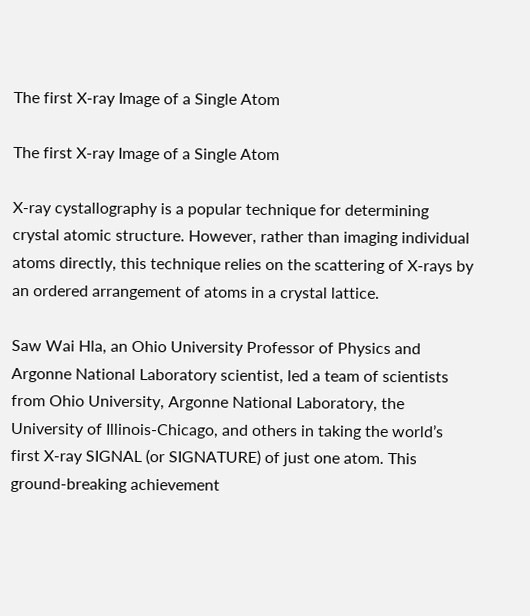The first X-ray Image of a Single Atom

The first X-ray Image of a Single Atom

X-ray cystallography is a popular technique for determining crystal atomic structure. However, rather than imaging individual atoms directly, this technique relies on the scattering of X-rays by an ordered arrangement of atoms in a crystal lattice.

Saw Wai Hla, an Ohio University Professor of Physics and Argonne National Laboratory scientist, led a team of scientists from Ohio University, Argonne National Laboratory, the University of Illinois-Chicago, and others in taking the world’s first X-ray SIGNAL (or SIGNATURE) of just one atom. This ground-breaking achievement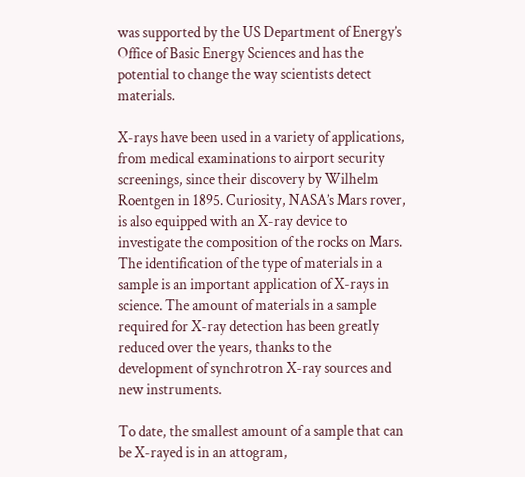was supported by the US Department of Energy’s Office of Basic Energy Sciences and has the potential to change the way scientists detect materials.

X-rays have been used in a variety of applications, from medical examinations to airport security screenings, since their discovery by Wilhelm Roentgen in 1895. Curiosity, NASA’s Mars rover, is also equipped with an X-ray device to investigate the composition of the rocks on Mars. The identification of the type of materials in a sample is an important application of X-rays in science. The amount of materials in a sample required for X-ray detection has been greatly reduced over the years, thanks to the development of synchrotron X-ray sources and new instruments.

To date, the smallest amount of a sample that can be X-rayed is in an attogram,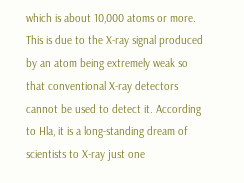which is about 10,000 atoms or more. This is due to the X-ray signal produced by an atom being extremely weak so that conventional X-ray detectors cannot be used to detect it. According to Hla, it is a long-standing dream of scientists to X-ray just one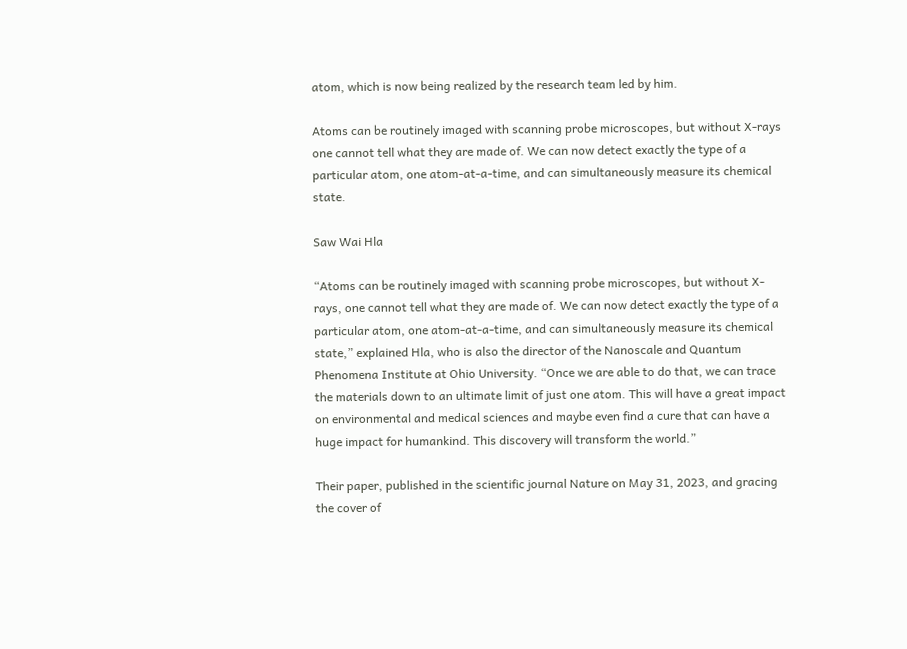atom, which is now being realized by the research team led by him.

Atoms can be routinely imaged with scanning probe microscopes, but without X-rays one cannot tell what they are made of. We can now detect exactly the type of a particular atom, one atom-at-a-time, and can simultaneously measure its chemical state.

Saw Wai Hla

“Atoms can be routinely imaged with scanning probe microscopes, but without X-rays, one cannot tell what they are made of. We can now detect exactly the type of a particular atom, one atom-at-a-time, and can simultaneously measure its chemical state,” explained Hla, who is also the director of the Nanoscale and Quantum Phenomena Institute at Ohio University. “Once we are able to do that, we can trace the materials down to an ultimate limit of just one atom. This will have a great impact on environmental and medical sciences and maybe even find a cure that can have a huge impact for humankind. This discovery will transform the world.”

Their paper, published in the scientific journal Nature on May 31, 2023, and gracing the cover of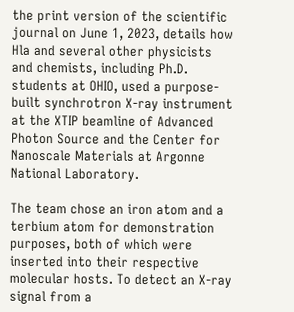the print version of the scientific journal on June 1, 2023, details how Hla and several other physicists and chemists, including Ph.D. students at OHIO, used a purpose-built synchrotron X-ray instrument at the XTIP beamline of Advanced Photon Source and the Center for Nanoscale Materials at Argonne National Laboratory.

The team chose an iron atom and a terbium atom for demonstration purposes, both of which were inserted into their respective molecular hosts. To detect an X-ray signal from a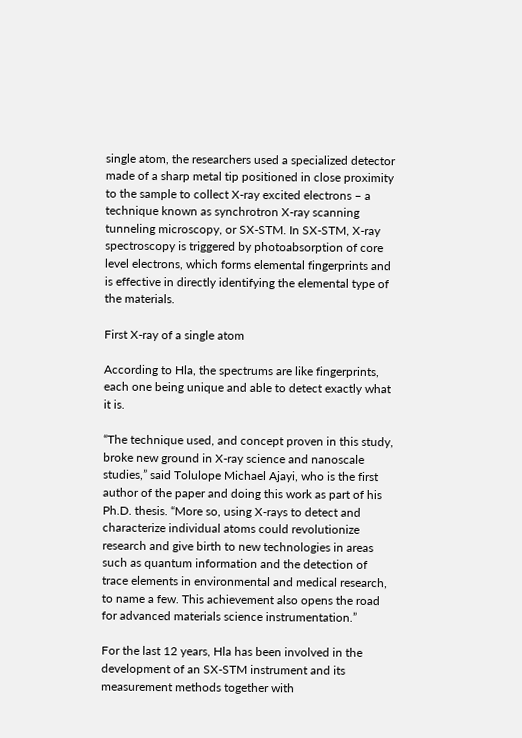single atom, the researchers used a specialized detector made of a sharp metal tip positioned in close proximity to the sample to collect X-ray excited electrons – a technique known as synchrotron X-ray scanning tunneling microscopy, or SX-STM. In SX-STM, X-ray spectroscopy is triggered by photoabsorption of core level electrons, which forms elemental fingerprints and is effective in directly identifying the elemental type of the materials.

First X-ray of a single atom

According to Hla, the spectrums are like fingerprints, each one being unique and able to detect exactly what it is.

“The technique used, and concept proven in this study, broke new ground in X-ray science and nanoscale studies,” said Tolulope Michael Ajayi, who is the first author of the paper and doing this work as part of his Ph.D. thesis. “More so, using X-rays to detect and characterize individual atoms could revolutionize research and give birth to new technologies in areas such as quantum information and the detection of trace elements in environmental and medical research, to name a few. This achievement also opens the road for advanced materials science instrumentation.”

For the last 12 years, Hla has been involved in the development of an SX-STM instrument and its measurement methods together with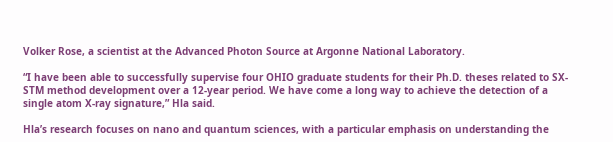Volker Rose, a scientist at the Advanced Photon Source at Argonne National Laboratory.

“I have been able to successfully supervise four OHIO graduate students for their Ph.D. theses related to SX-STM method development over a 12-year period. We have come a long way to achieve the detection of a single atom X-ray signature,” Hla said.

Hla’s research focuses on nano and quantum sciences, with a particular emphasis on understanding the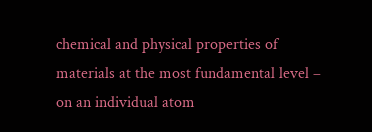chemical and physical properties of materials at the most fundamental level – on an individual atom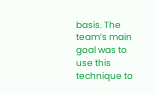basis. The team’s main goal was to use this technique to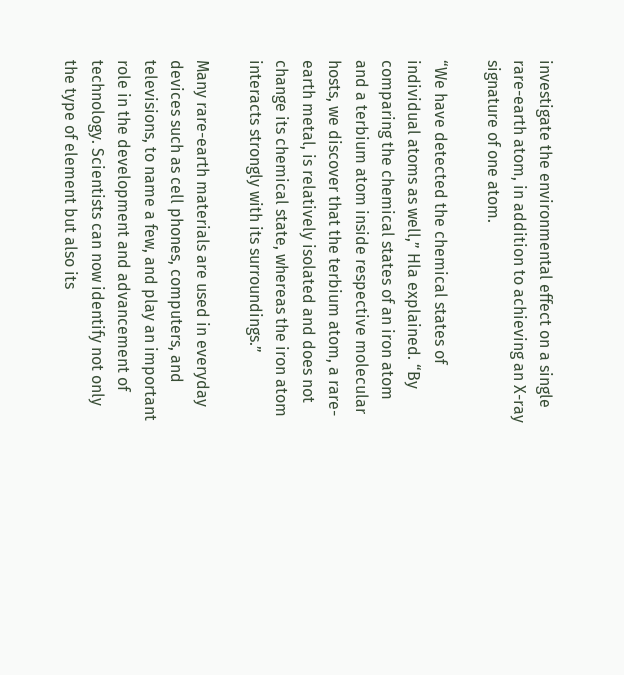investigate the environmental effect on a single rare-earth atom, in addition to achieving an X-ray signature of one atom.

“We have detected the chemical states of individual atoms as well,” Hla explained. “By comparing the chemical states of an iron atom and a terbium atom inside respective molecular hosts, we discover that the terbium atom, a rare-earth metal, is relatively isolated and does not change its chemical state, whereas the iron atom interacts strongly with its surroundings.”

Many rare-earth materials are used in everyday devices such as cell phones, computers, and televisions, to name a few, and play an important role in the development and advancement of technology. Scientists can now identify not only the type of element but also its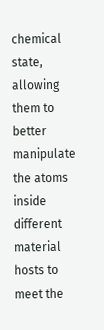chemical state, allowing them to better manipulate the atoms inside different material hosts to meet the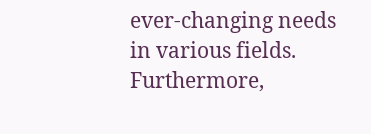ever-changing needs in various fields. Furthermore,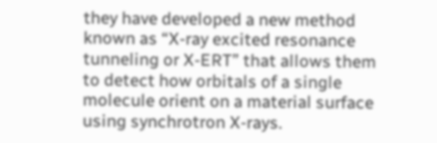they have developed a new method known as “X-ray excited resonance tunneling or X-ERT” that allows them to detect how orbitals of a single molecule orient on a material surface using synchrotron X-rays.